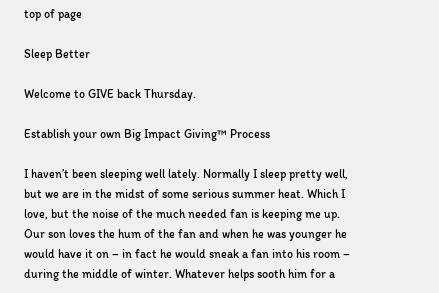top of page

Sleep Better

Welcome to GIVE back Thursday.

Establish your own Big Impact Giving™ Process

I haven’t been sleeping well lately. Normally I sleep pretty well, but we are in the midst of some serious summer heat. Which I love, but the noise of the much needed fan is keeping me up. Our son loves the hum of the fan and when he was younger he would have it on – in fact he would sneak a fan into his room – during the middle of winter. Whatever helps sooth him for a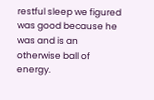restful sleep we figured was good because he was and is an otherwise ball of energy.